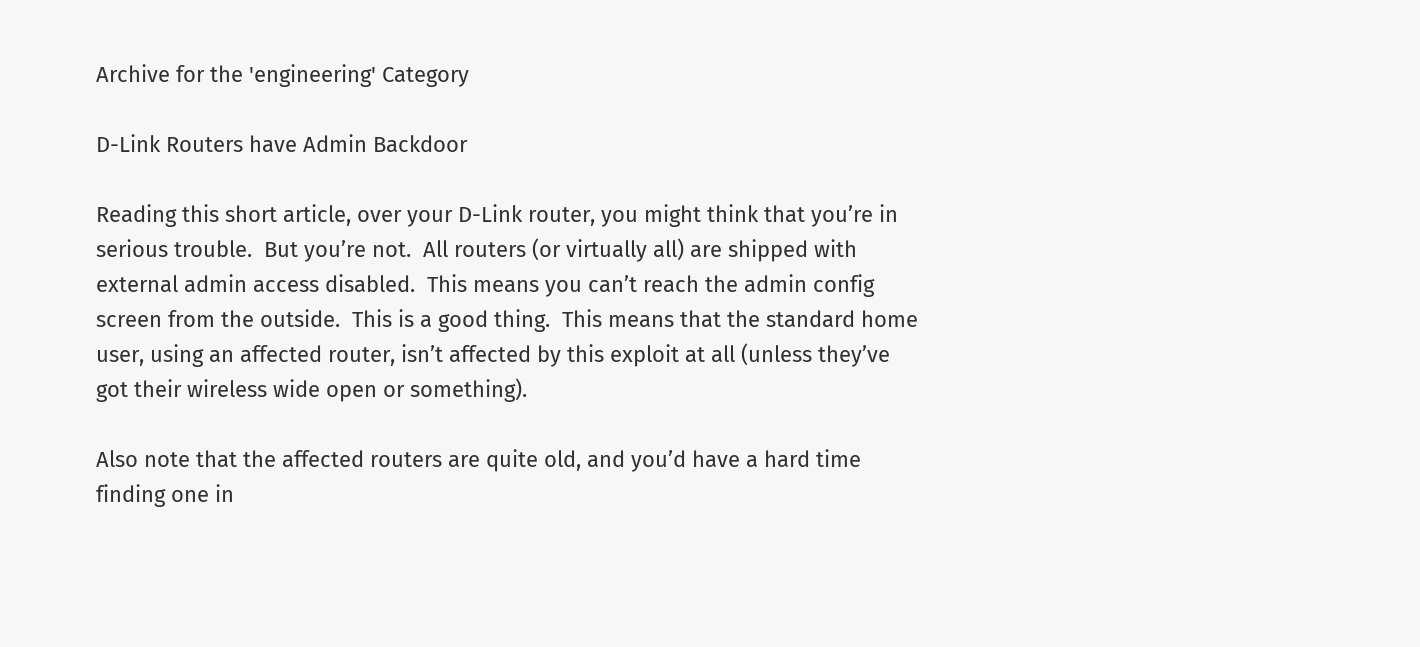Archive for the 'engineering' Category

D-Link Routers have Admin Backdoor

Reading this short article, over your D-Link router, you might think that you’re in serious trouble.  But you’re not.  All routers (or virtually all) are shipped with external admin access disabled.  This means you can’t reach the admin config screen from the outside.  This is a good thing.  This means that the standard home user, using an affected router, isn’t affected by this exploit at all (unless they’ve got their wireless wide open or something).

Also note that the affected routers are quite old, and you’d have a hard time finding one in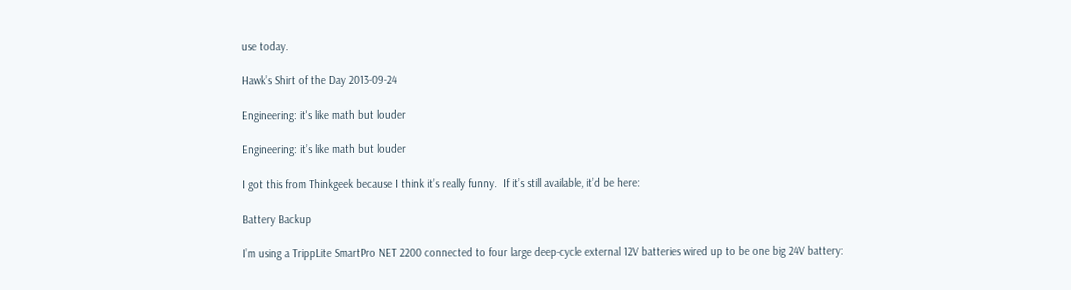use today.

Hawk’s Shirt of the Day 2013-09-24

Engineering: it's like math but louder

Engineering: it’s like math but louder

I got this from Thinkgeek because I think it’s really funny.  If it’s still available, it’d be here:

Battery Backup

I’m using a TrippLite SmartPro NET 2200 connected to four large deep-cycle external 12V batteries wired up to be one big 24V battery: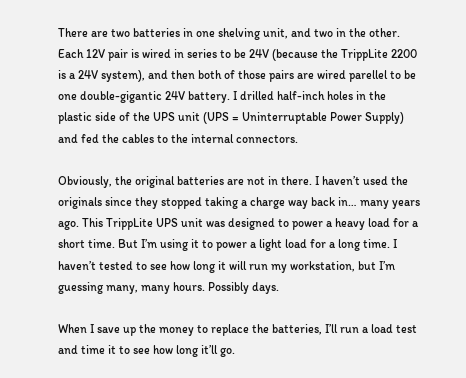There are two batteries in one shelving unit, and two in the other. Each 12V pair is wired in series to be 24V (because the TrippLite 2200 is a 24V system), and then both of those pairs are wired parellel to be one double-gigantic 24V battery. I drilled half-inch holes in the plastic side of the UPS unit (UPS = Uninterruptable Power Supply) and fed the cables to the internal connectors.

Obviously, the original batteries are not in there. I haven’t used the originals since they stopped taking a charge way back in… many years ago. This TrippLite UPS unit was designed to power a heavy load for a short time. But I’m using it to power a light load for a long time. I haven’t tested to see how long it will run my workstation, but I’m guessing many, many hours. Possibly days.

When I save up the money to replace the batteries, I’ll run a load test and time it to see how long it’ll go.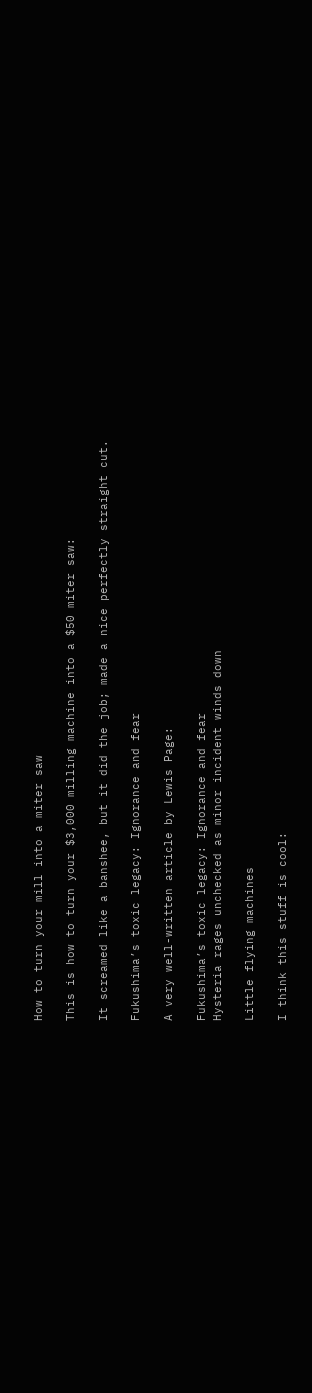How to turn your mill into a miter saw

This is how to turn your $3,000 milling machine into a $50 miter saw:

It screamed like a banshee, but it did the job; made a nice perfectly straight cut.

Fukushima’s toxic legacy: Ignorance and fear

A very well-written article by Lewis Page:

Fukushima’s toxic legacy: Ignorance and fear
Hysteria rages unchecked as minor incident winds down

Little flying machines

I think this stuff is cool: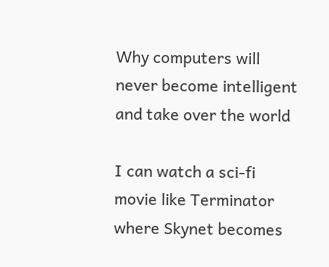Why computers will never become intelligent and take over the world

I can watch a sci-fi movie like Terminator where Skynet becomes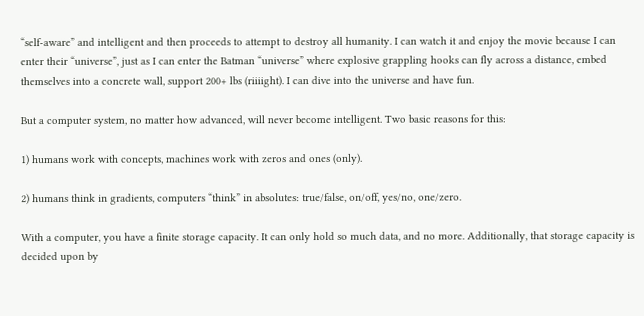“self-aware” and intelligent and then proceeds to attempt to destroy all humanity. I can watch it and enjoy the movie because I can enter their “universe”, just as I can enter the Batman “universe” where explosive grappling hooks can fly across a distance, embed themselves into a concrete wall, support 200+ lbs (riiiight). I can dive into the universe and have fun.

But a computer system, no matter how advanced, will never become intelligent. Two basic reasons for this:

1) humans work with concepts, machines work with zeros and ones (only).

2) humans think in gradients, computers “think” in absolutes: true/false, on/off, yes/no, one/zero.

With a computer, you have a finite storage capacity. It can only hold so much data, and no more. Additionally, that storage capacity is decided upon by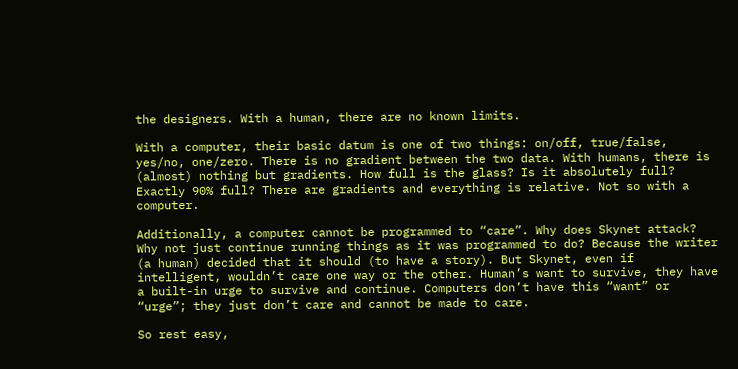the designers. With a human, there are no known limits.

With a computer, their basic datum is one of two things: on/off, true/false, yes/no, one/zero. There is no gradient between the two data. With humans, there is (almost) nothing but gradients. How full is the glass? Is it absolutely full? Exactly 90% full? There are gradients and everything is relative. Not so with a computer.

Additionally, a computer cannot be programmed to “care”. Why does Skynet attack? Why not just continue running things as it was programmed to do? Because the writer (a human) decided that it should (to have a story). But Skynet, even if intelligent, wouldn’t care one way or the other. Human’s want to survive, they have a built-in urge to survive and continue. Computers don’t have this “want” or “urge”; they just don’t care and cannot be made to care.

So rest easy,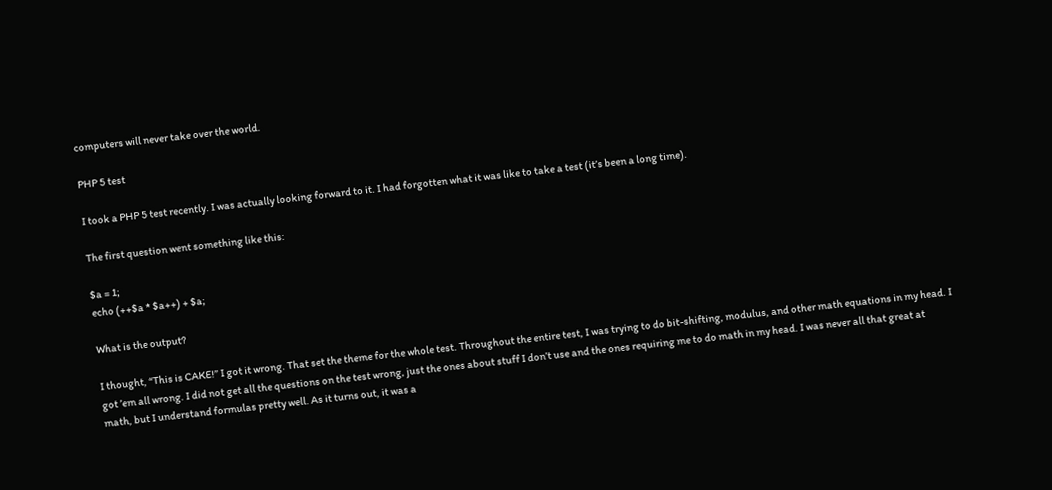computers will never take over the world.

PHP 5 test

I took a PHP 5 test recently. I was actually looking forward to it. I had forgotten what it was like to take a test (it’s been a long time).

The first question went something like this:

$a = 1;
echo (++$a * $a++) + $a;

What is the output?

I thought, “This is CAKE!” I got it wrong. That set the theme for the whole test. Throughout the entire test, I was trying to do bit-shifting, modulus, and other math equations in my head. I got ’em all wrong. I did not get all the questions on the test wrong, just the ones about stuff I don’t use and the ones requiring me to do math in my head. I was never all that great at math, but I understand formulas pretty well. As it turns out, it was a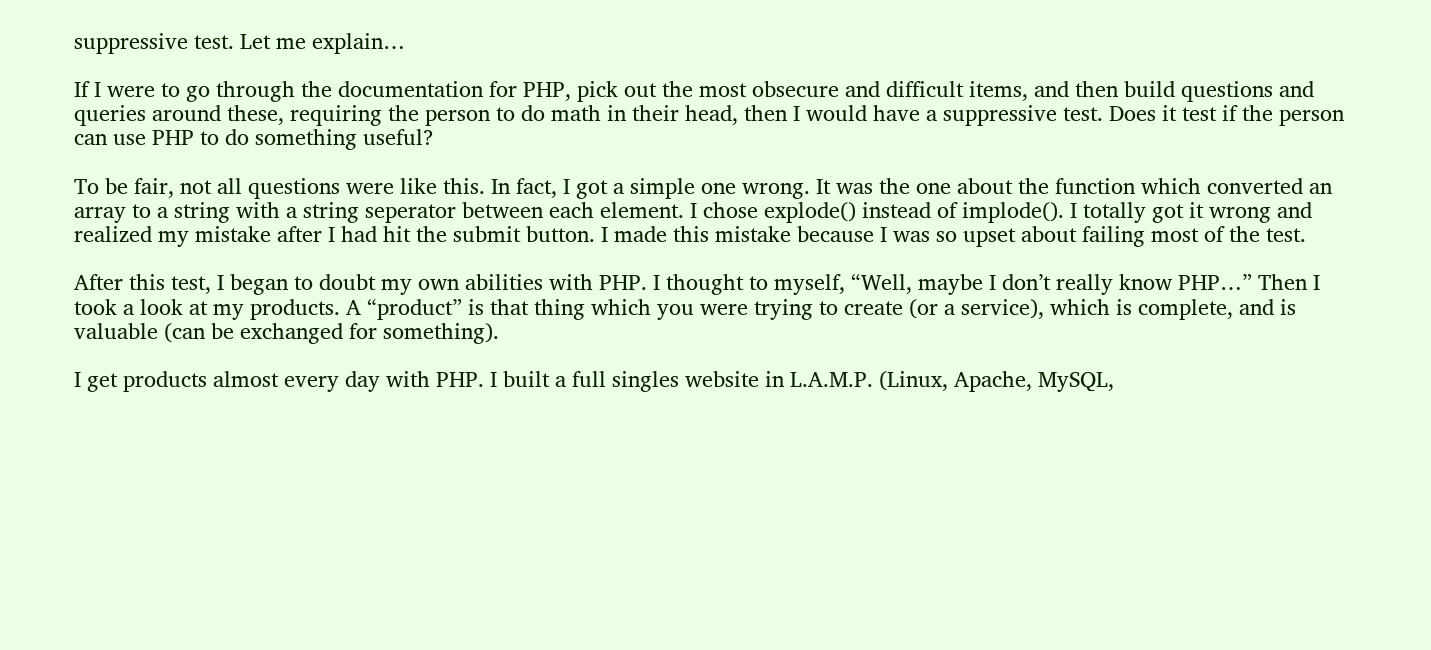suppressive test. Let me explain…

If I were to go through the documentation for PHP, pick out the most obsecure and difficult items, and then build questions and queries around these, requiring the person to do math in their head, then I would have a suppressive test. Does it test if the person can use PHP to do something useful?

To be fair, not all questions were like this. In fact, I got a simple one wrong. It was the one about the function which converted an array to a string with a string seperator between each element. I chose explode() instead of implode(). I totally got it wrong and realized my mistake after I had hit the submit button. I made this mistake because I was so upset about failing most of the test.

After this test, I began to doubt my own abilities with PHP. I thought to myself, “Well, maybe I don’t really know PHP…” Then I took a look at my products. A “product” is that thing which you were trying to create (or a service), which is complete, and is valuable (can be exchanged for something).

I get products almost every day with PHP. I built a full singles website in L.A.M.P. (Linux, Apache, MySQL,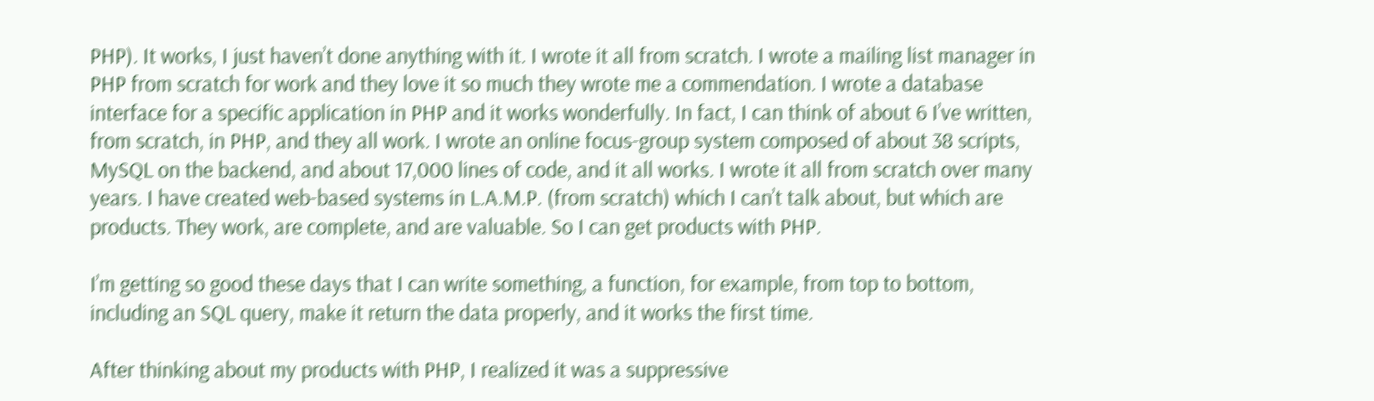PHP). It works, I just haven’t done anything with it. I wrote it all from scratch. I wrote a mailing list manager in PHP from scratch for work and they love it so much they wrote me a commendation. I wrote a database interface for a specific application in PHP and it works wonderfully. In fact, I can think of about 6 I’ve written, from scratch, in PHP, and they all work. I wrote an online focus-group system composed of about 38 scripts, MySQL on the backend, and about 17,000 lines of code, and it all works. I wrote it all from scratch over many years. I have created web-based systems in L.A.M.P. (from scratch) which I can’t talk about, but which are products. They work, are complete, and are valuable. So I can get products with PHP.

I’m getting so good these days that I can write something, a function, for example, from top to bottom, including an SQL query, make it return the data properly, and it works the first time.

After thinking about my products with PHP, I realized it was a suppressive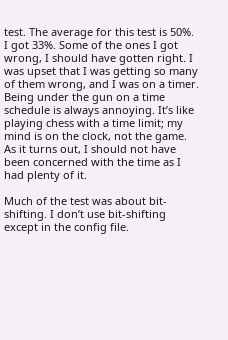test. The average for this test is 50%. I got 33%. Some of the ones I got wrong, I should have gotten right. I was upset that I was getting so many of them wrong, and I was on a timer. Being under the gun on a time schedule is always annoying. It’s like playing chess with a time limit; my mind is on the clock, not the game. As it turns out, I should not have been concerned with the time as I had plenty of it.

Much of the test was about bit-shifting. I don’t use bit-shifting except in the config file.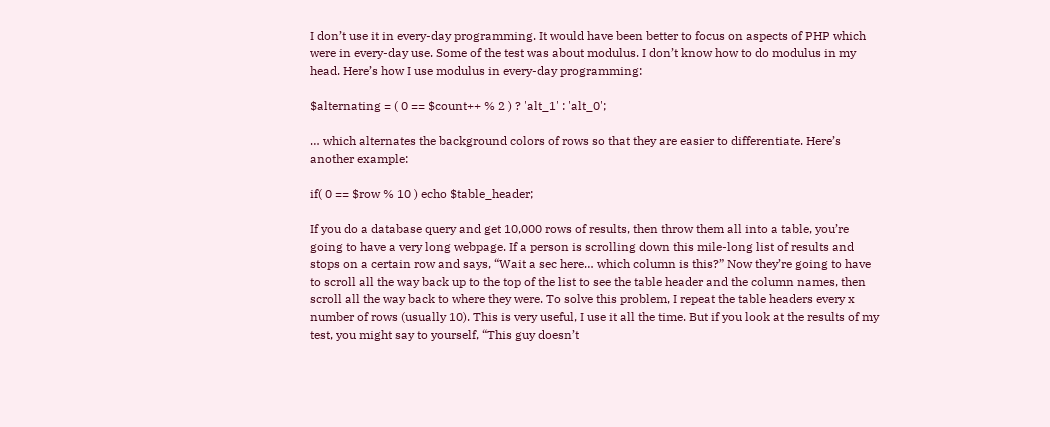I don’t use it in every-day programming. It would have been better to focus on aspects of PHP which were in every-day use. Some of the test was about modulus. I don’t know how to do modulus in my head. Here’s how I use modulus in every-day programming:

$alternating = ( 0 == $count++ % 2 ) ? 'alt_1' : 'alt_0';

… which alternates the background colors of rows so that they are easier to differentiate. Here’s another example:

if( 0 == $row % 10 ) echo $table_header;

If you do a database query and get 10,000 rows of results, then throw them all into a table, you’re going to have a very long webpage. If a person is scrolling down this mile-long list of results and stops on a certain row and says, “Wait a sec here… which column is this?” Now they’re going to have to scroll all the way back up to the top of the list to see the table header and the column names, then scroll all the way back to where they were. To solve this problem, I repeat the table headers every x number of rows (usually 10). This is very useful, I use it all the time. But if you look at the results of my test, you might say to yourself, “This guy doesn’t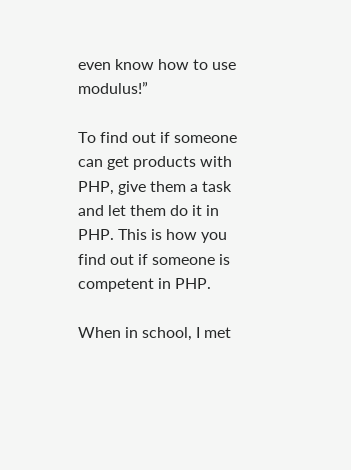even know how to use modulus!”

To find out if someone can get products with PHP, give them a task and let them do it in PHP. This is how you find out if someone is competent in PHP.

When in school, I met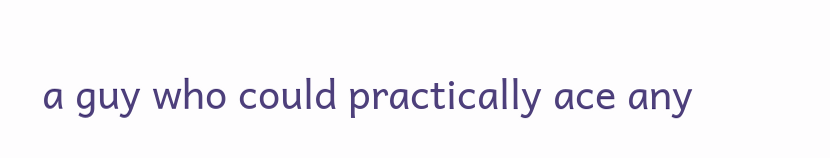a guy who could practically ace any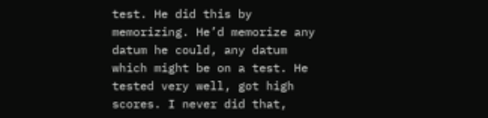test. He did this by memorizing. He’d memorize any datum he could, any datum which might be on a test. He tested very well, got high scores. I never did that,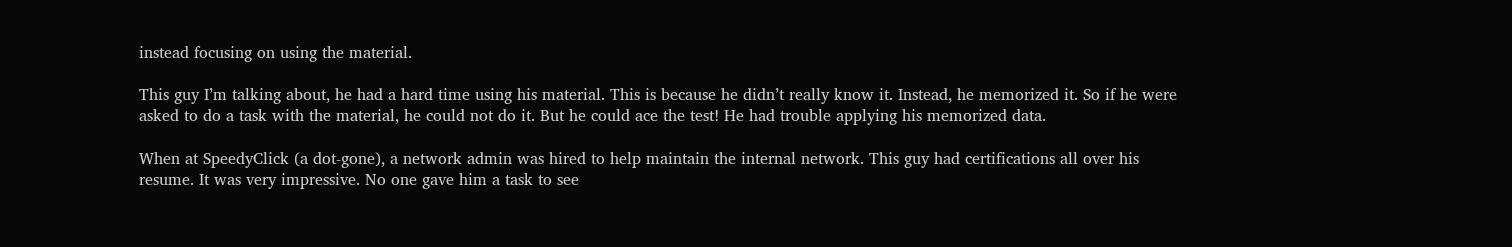instead focusing on using the material.

This guy I’m talking about, he had a hard time using his material. This is because he didn’t really know it. Instead, he memorized it. So if he were asked to do a task with the material, he could not do it. But he could ace the test! He had trouble applying his memorized data.

When at SpeedyClick (a dot-gone), a network admin was hired to help maintain the internal network. This guy had certifications all over his resume. It was very impressive. No one gave him a task to see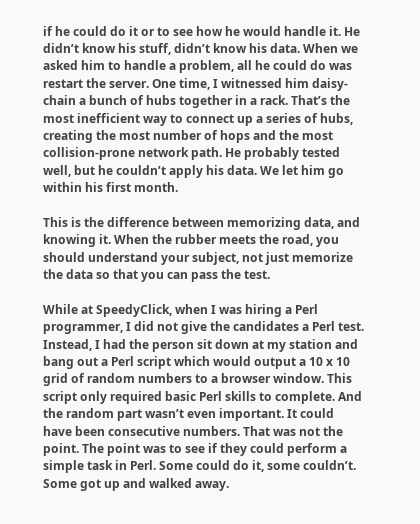if he could do it or to see how he would handle it. He didn’t know his stuff, didn’t know his data. When we asked him to handle a problem, all he could do was restart the server. One time, I witnessed him daisy-chain a bunch of hubs together in a rack. That’s the most inefficient way to connect up a series of hubs, creating the most number of hops and the most collision-prone network path. He probably tested well, but he couldn’t apply his data. We let him go within his first month.

This is the difference between memorizing data, and knowing it. When the rubber meets the road, you should understand your subject, not just memorize the data so that you can pass the test.

While at SpeedyClick, when I was hiring a Perl programmer, I did not give the candidates a Perl test. Instead, I had the person sit down at my station and bang out a Perl script which would output a 10 x 10 grid of random numbers to a browser window. This script only required basic Perl skills to complete. And the random part wasn’t even important. It could have been consecutive numbers. That was not the point. The point was to see if they could perform a simple task in Perl. Some could do it, some couldn’t. Some got up and walked away.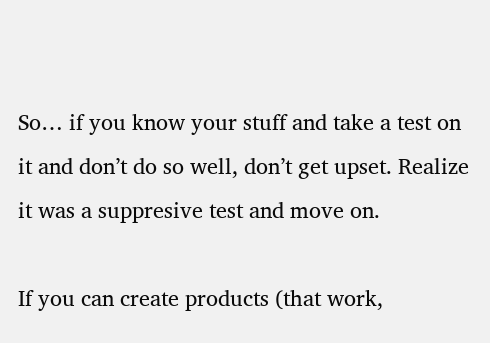So… if you know your stuff and take a test on it and don’t do so well, don’t get upset. Realize it was a suppresive test and move on.

If you can create products (that work,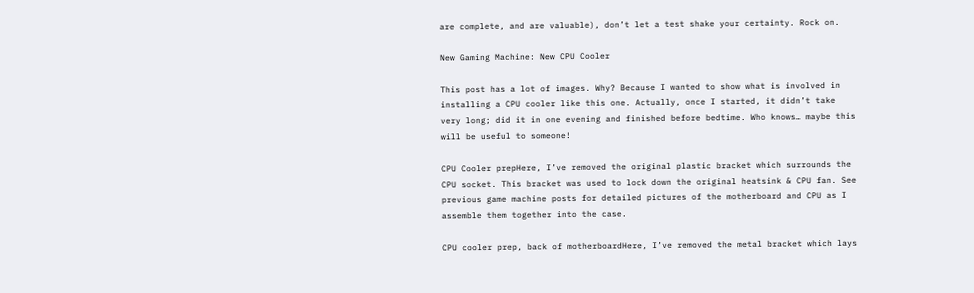are complete, and are valuable), don’t let a test shake your certainty. Rock on.

New Gaming Machine: New CPU Cooler

This post has a lot of images. Why? Because I wanted to show what is involved in installing a CPU cooler like this one. Actually, once I started, it didn’t take very long; did it in one evening and finished before bedtime. Who knows… maybe this will be useful to someone!

CPU Cooler prepHere, I’ve removed the original plastic bracket which surrounds the CPU socket. This bracket was used to lock down the original heatsink & CPU fan. See previous game machine posts for detailed pictures of the motherboard and CPU as I assemble them together into the case.

CPU cooler prep, back of motherboardHere, I’ve removed the metal bracket which lays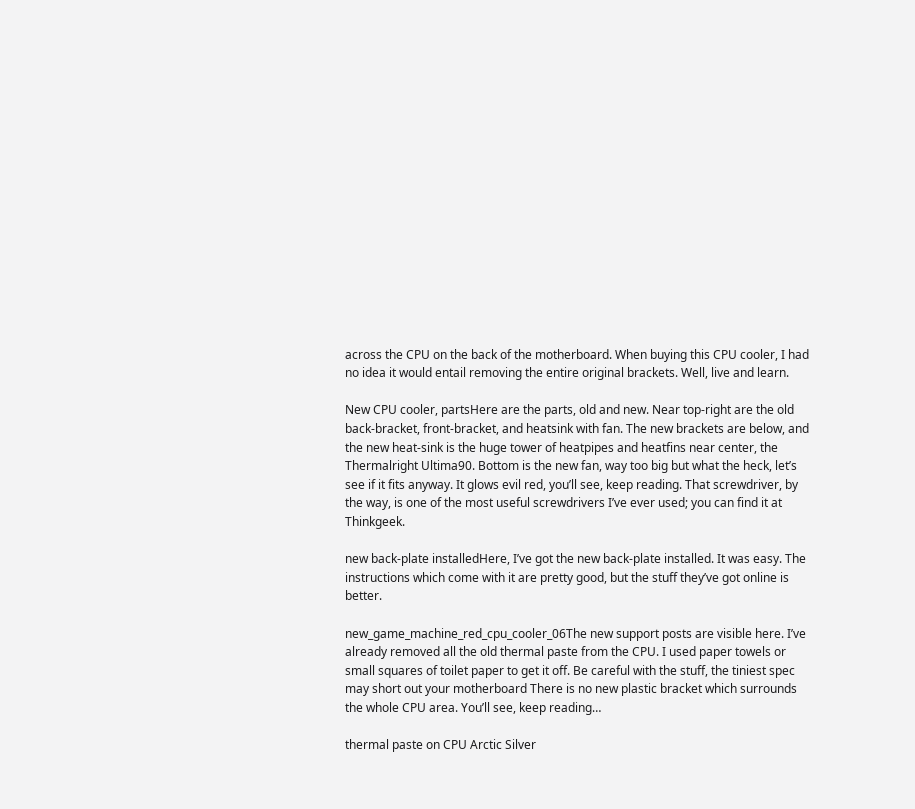across the CPU on the back of the motherboard. When buying this CPU cooler, I had no idea it would entail removing the entire original brackets. Well, live and learn.

New CPU cooler, partsHere are the parts, old and new. Near top-right are the old back-bracket, front-bracket, and heatsink with fan. The new brackets are below, and the new heat-sink is the huge tower of heatpipes and heatfins near center, the Thermalright Ultima90. Bottom is the new fan, way too big but what the heck, let’s see if it fits anyway. It glows evil red, you’ll see, keep reading. That screwdriver, by the way, is one of the most useful screwdrivers I’ve ever used; you can find it at Thinkgeek.

new back-plate installedHere, I’ve got the new back-plate installed. It was easy. The instructions which come with it are pretty good, but the stuff they’ve got online is better.

new_game_machine_red_cpu_cooler_06The new support posts are visible here. I’ve already removed all the old thermal paste from the CPU. I used paper towels or small squares of toilet paper to get it off. Be careful with the stuff, the tiniest spec may short out your motherboard There is no new plastic bracket which surrounds the whole CPU area. You’ll see, keep reading…

thermal paste on CPU Arctic Silver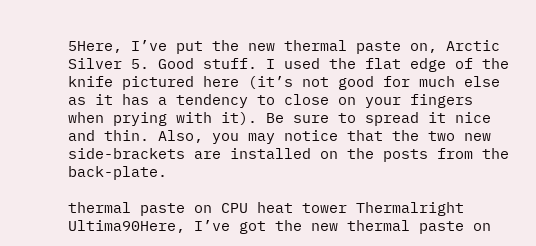5Here, I’ve put the new thermal paste on, Arctic Silver 5. Good stuff. I used the flat edge of the knife pictured here (it’s not good for much else as it has a tendency to close on your fingers when prying with it). Be sure to spread it nice and thin. Also, you may notice that the two new side-brackets are installed on the posts from the back-plate.

thermal paste on CPU heat tower Thermalright Ultima90Here, I’ve got the new thermal paste on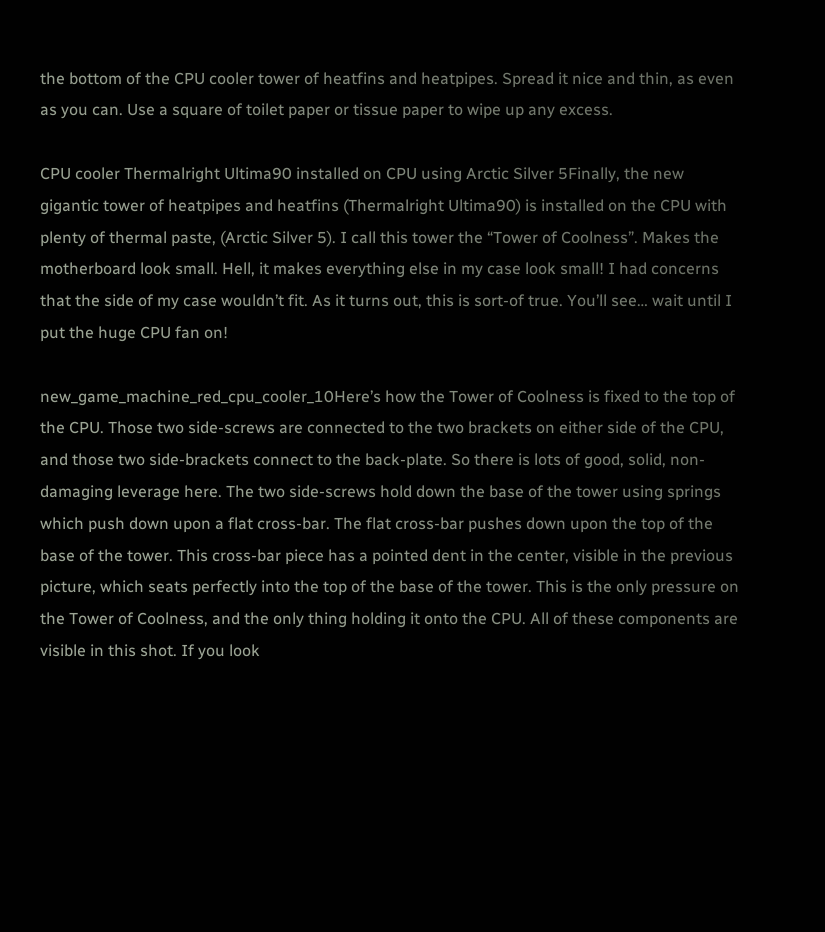the bottom of the CPU cooler tower of heatfins and heatpipes. Spread it nice and thin, as even as you can. Use a square of toilet paper or tissue paper to wipe up any excess.

CPU cooler Thermalright Ultima90 installed on CPU using Arctic Silver 5Finally, the new gigantic tower of heatpipes and heatfins (Thermalright Ultima90) is installed on the CPU with plenty of thermal paste, (Arctic Silver 5). I call this tower the “Tower of Coolness”. Makes the motherboard look small. Hell, it makes everything else in my case look small! I had concerns that the side of my case wouldn’t fit. As it turns out, this is sort-of true. You’ll see… wait until I put the huge CPU fan on!

new_game_machine_red_cpu_cooler_10Here’s how the Tower of Coolness is fixed to the top of the CPU. Those two side-screws are connected to the two brackets on either side of the CPU, and those two side-brackets connect to the back-plate. So there is lots of good, solid, non-damaging leverage here. The two side-screws hold down the base of the tower using springs which push down upon a flat cross-bar. The flat cross-bar pushes down upon the top of the base of the tower. This cross-bar piece has a pointed dent in the center, visible in the previous picture, which seats perfectly into the top of the base of the tower. This is the only pressure on the Tower of Coolness, and the only thing holding it onto the CPU. All of these components are visible in this shot. If you look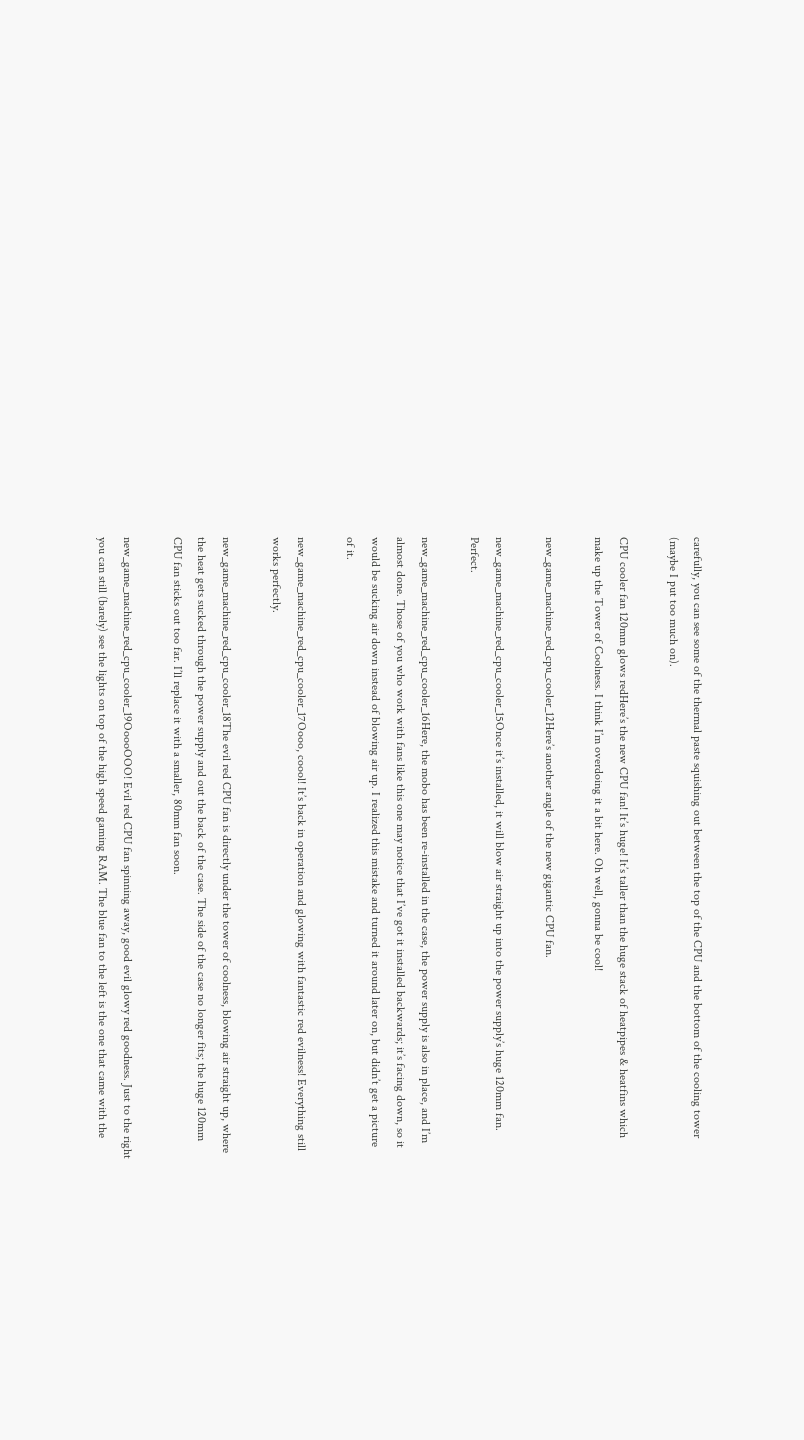carefully, you can see some of the thermal paste squishing out between the top of the CPU and the bottom of the cooling tower (maybe I put too much on).

CPU cooler fan 120mm glows redHere’s the new CPU fan! It’s huge! It’s taller than the huge stack of heatpipes & heatfins which make up the Tower of Coolness. I think I’m overdoing it a bit here. Oh well, gonna be cool!

new_game_machine_red_cpu_cooler_12Here’s another angle of the new gigantic CPU fan.

new_game_machine_red_cpu_cooler_15Once it’s installed, it will blow air straight up into the power supply’s huge 120mm fan. Perfect.

new_game_machine_red_cpu_cooler_16Here, the mobo has been re-installed in the case, the power supply is also in place, and I’m almost done. Those of you who work with fans like this one may notice that I’ve got it installed backwards; it’s facing down, so it would be sucking air down instead of blowing air up. I realized this mistake and turned it around later on, but didn’t get a picture of it.

new_game_machine_red_cpu_cooler_17Oooo, coool! It’s back in operation and glowing with fantastic red evilness! Everything still works perfectly.

new_game_machine_red_cpu_cooler_18The evil red CPU fan is directly under the tower of coolness, blowing air straight up, where the heat gets sucked through the power supply and out the back of the case. The side of the case no longer fits; the huge 120mm CPU fan sticks out too far. I’ll replace it with a smaller, 80mm fan soon.

new_game_machine_red_cpu_cooler_19OoooOOO! Evil red CPU fan spinning away, good evil glowy red goodness. Just to the right you can still (barely) see the lights on top of the high speed gaming RAM. The blue fan to the left is the one that came with the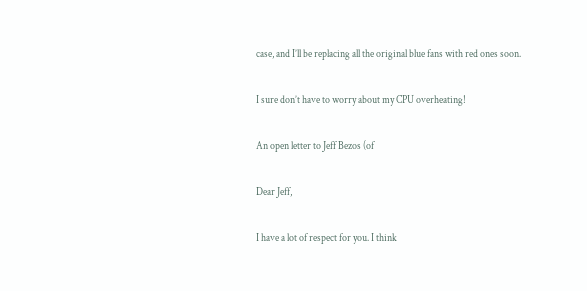case, and I’ll be replacing all the original blue fans with red ones soon.

I sure don’t have to worry about my CPU overheating!

An open letter to Jeff Bezos (of

Dear Jeff,

I have a lot of respect for you. I think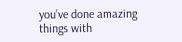you’ve done amazing things with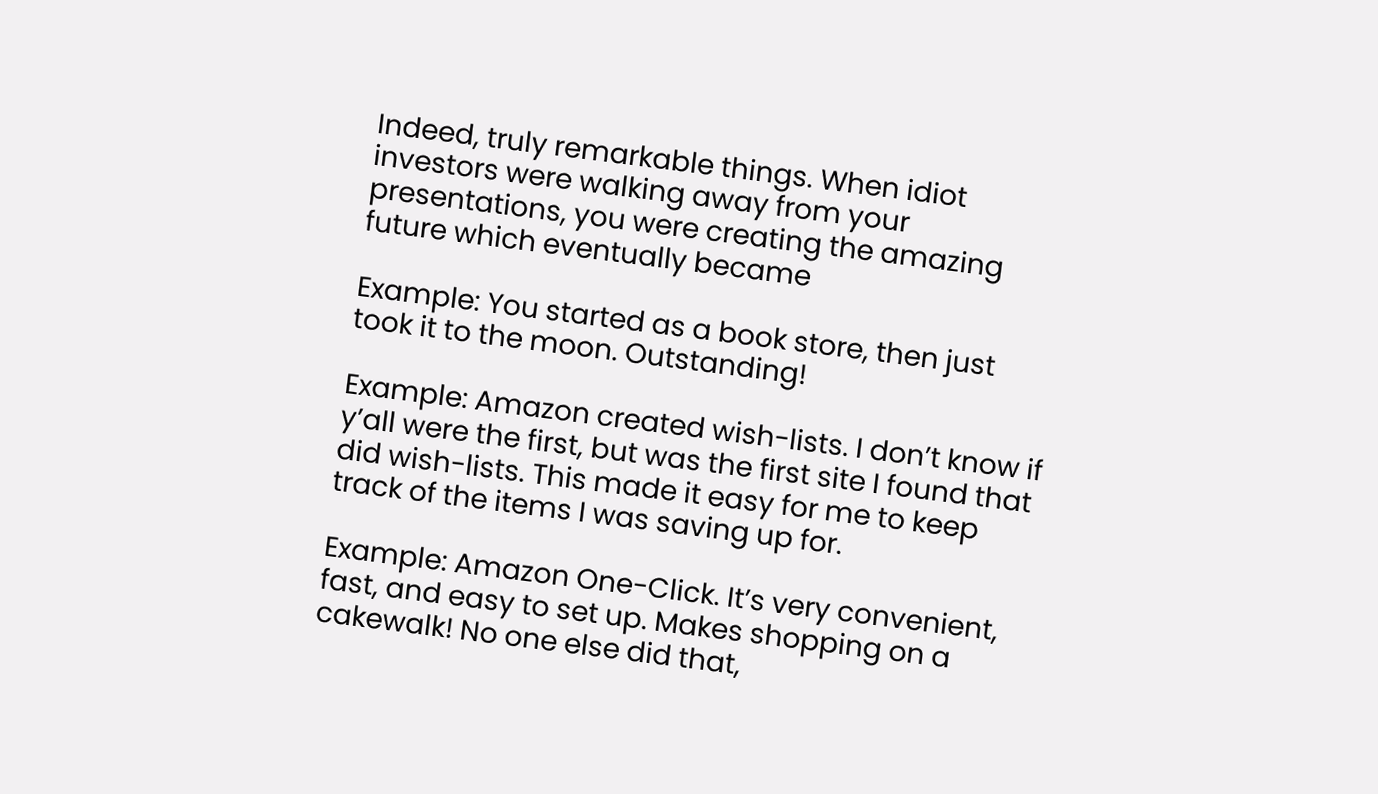Indeed, truly remarkable things. When idiot investors were walking away from your presentations, you were creating the amazing future which eventually became

Example: You started as a book store, then just took it to the moon. Outstanding!

Example: Amazon created wish-lists. I don’t know if y’all were the first, but was the first site I found that did wish-lists. This made it easy for me to keep track of the items I was saving up for.

Example: Amazon One-Click. It’s very convenient, fast, and easy to set up. Makes shopping on a cakewalk! No one else did that,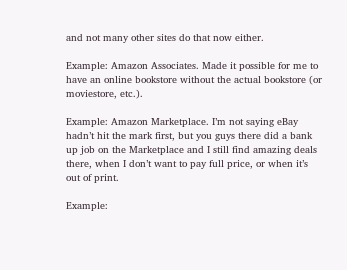and not many other sites do that now either.

Example: Amazon Associates. Made it possible for me to have an online bookstore without the actual bookstore (or moviestore, etc.).

Example: Amazon Marketplace. I’m not saying eBay hadn’t hit the mark first, but you guys there did a bank up job on the Marketplace and I still find amazing deals there, when I don’t want to pay full price, or when it’s out of print.

Example: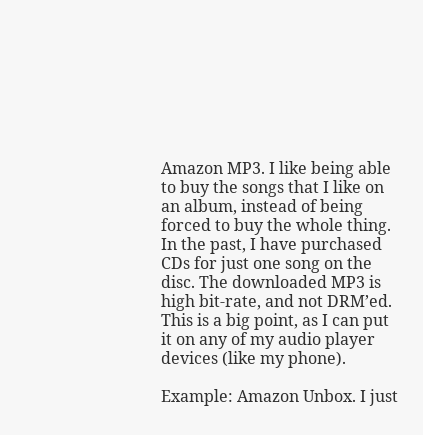Amazon MP3. I like being able to buy the songs that I like on an album, instead of being forced to buy the whole thing. In the past, I have purchased CDs for just one song on the disc. The downloaded MP3 is high bit-rate, and not DRM’ed. This is a big point, as I can put it on any of my audio player devices (like my phone).

Example: Amazon Unbox. I just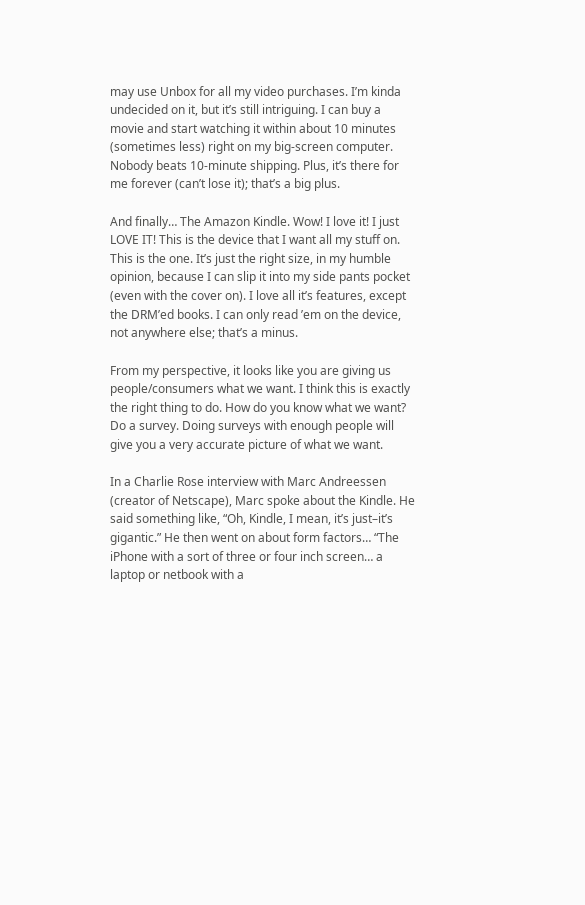may use Unbox for all my video purchases. I’m kinda undecided on it, but it’s still intriguing. I can buy a movie and start watching it within about 10 minutes (sometimes less) right on my big-screen computer. Nobody beats 10-minute shipping. Plus, it’s there for me forever (can’t lose it); that’s a big plus.

And finally… The Amazon Kindle. Wow! I love it! I just LOVE IT! This is the device that I want all my stuff on. This is the one. It’s just the right size, in my humble opinion, because I can slip it into my side pants pocket (even with the cover on). I love all it’s features, except the DRM’ed books. I can only read ’em on the device, not anywhere else; that’s a minus.

From my perspective, it looks like you are giving us people/consumers what we want. I think this is exactly the right thing to do. How do you know what we want? Do a survey. Doing surveys with enough people will give you a very accurate picture of what we want.

In a Charlie Rose interview with Marc Andreessen (creator of Netscape), Marc spoke about the Kindle. He said something like, “Oh, Kindle, I mean, it’s just–it’s gigantic.” He then went on about form factors… “The iPhone with a sort of three or four inch screen… a laptop or netbook with a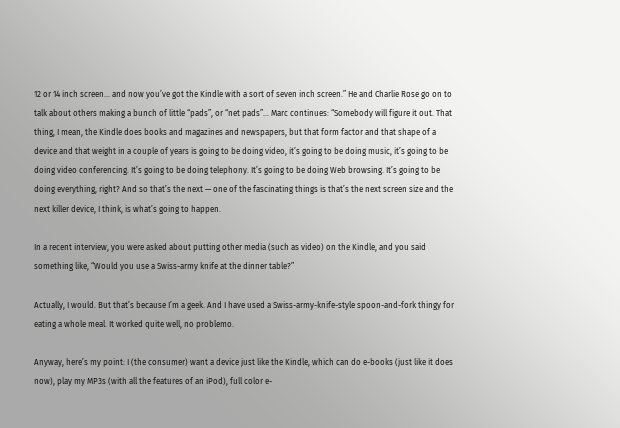12 or 14 inch screen… and now you’ve got the Kindle with a sort of seven inch screen.” He and Charlie Rose go on to talk about others making a bunch of little “pads”, or “net pads”… Marc continues: “Somebody will figure it out. That thing, I mean, the Kindle does books and magazines and newspapers, but that form factor and that shape of a device and that weight in a couple of years is going to be doing video, it’s going to be doing music, it’s going to be doing video conferencing. It’s going to be doing telephony. It’s going to be doing Web browsing. It’s going to be doing everything, right? And so that’s the next — one of the fascinating things is that’s the next screen size and the next killer device, I think, is what’s going to happen.

In a recent interview, you were asked about putting other media (such as video) on the Kindle, and you said something like, “Would you use a Swiss-army knife at the dinner table?”

Actually, I would. But that’s because I’m a geek. And I have used a Swiss-army-knife-style spoon-and-fork thingy for eating a whole meal. It worked quite well, no problemo.

Anyway, here’s my point: I (the consumer) want a device just like the Kindle, which can do e-books (just like it does now), play my MP3s (with all the features of an iPod), full color e-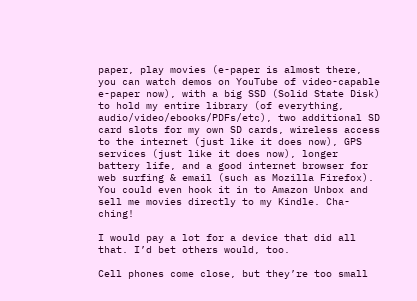paper, play movies (e-paper is almost there, you can watch demos on YouTube of video-capable e-paper now), with a big SSD (Solid State Disk) to hold my entire library (of everything, audio/video/ebooks/PDFs/etc), two additional SD card slots for my own SD cards, wireless access to the internet (just like it does now), GPS services (just like it does now), longer battery life, and a good internet browser for web surfing & email (such as Mozilla Firefox). You could even hook it in to Amazon Unbox and sell me movies directly to my Kindle. Cha-ching!

I would pay a lot for a device that did all that. I’d bet others would, too.

Cell phones come close, but they’re too small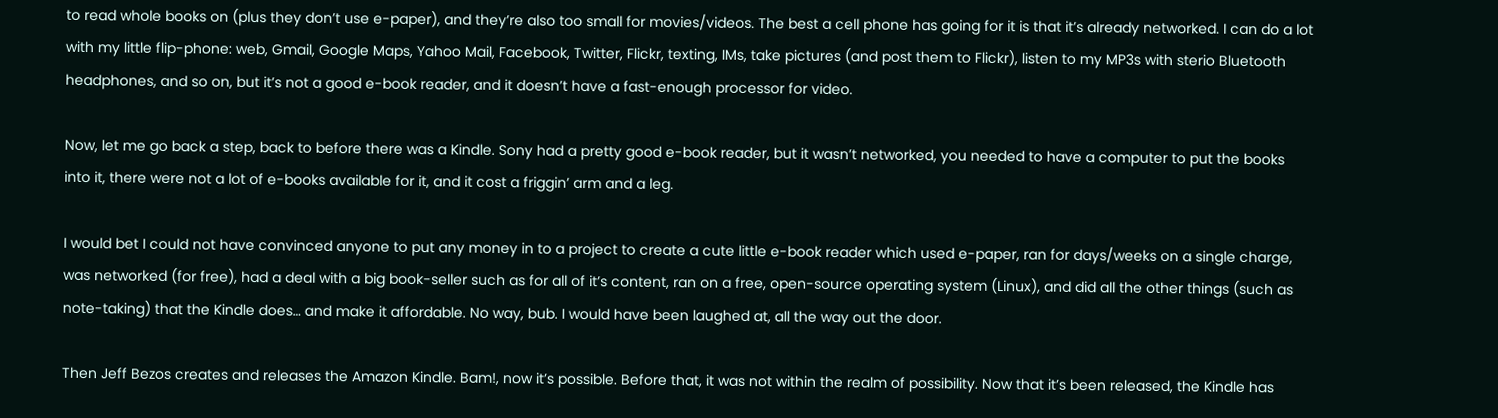to read whole books on (plus they don’t use e-paper), and they’re also too small for movies/videos. The best a cell phone has going for it is that it’s already networked. I can do a lot with my little flip-phone: web, Gmail, Google Maps, Yahoo Mail, Facebook, Twitter, Flickr, texting, IMs, take pictures (and post them to Flickr), listen to my MP3s with sterio Bluetooth headphones, and so on, but it’s not a good e-book reader, and it doesn’t have a fast-enough processor for video.

Now, let me go back a step, back to before there was a Kindle. Sony had a pretty good e-book reader, but it wasn’t networked, you needed to have a computer to put the books into it, there were not a lot of e-books available for it, and it cost a friggin’ arm and a leg.

I would bet I could not have convinced anyone to put any money in to a project to create a cute little e-book reader which used e-paper, ran for days/weeks on a single charge, was networked (for free), had a deal with a big book-seller such as for all of it’s content, ran on a free, open-source operating system (Linux), and did all the other things (such as note-taking) that the Kindle does… and make it affordable. No way, bub. I would have been laughed at, all the way out the door.

Then Jeff Bezos creates and releases the Amazon Kindle. Bam!, now it’s possible. Before that, it was not within the realm of possibility. Now that it’s been released, the Kindle has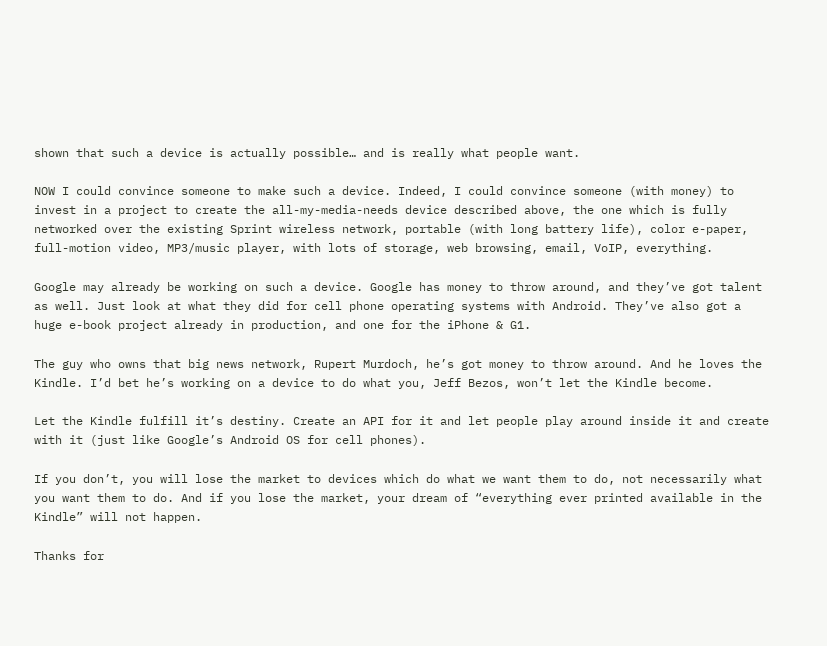shown that such a device is actually possible… and is really what people want.

NOW I could convince someone to make such a device. Indeed, I could convince someone (with money) to invest in a project to create the all-my-media-needs device described above, the one which is fully networked over the existing Sprint wireless network, portable (with long battery life), color e-paper, full-motion video, MP3/music player, with lots of storage, web browsing, email, VoIP, everything.

Google may already be working on such a device. Google has money to throw around, and they’ve got talent as well. Just look at what they did for cell phone operating systems with Android. They’ve also got a huge e-book project already in production, and one for the iPhone & G1.

The guy who owns that big news network, Rupert Murdoch, he’s got money to throw around. And he loves the Kindle. I’d bet he’s working on a device to do what you, Jeff Bezos, won’t let the Kindle become.

Let the Kindle fulfill it’s destiny. Create an API for it and let people play around inside it and create with it (just like Google’s Android OS for cell phones).

If you don’t, you will lose the market to devices which do what we want them to do, not necessarily what you want them to do. And if you lose the market, your dream of “everything ever printed available in the Kindle” will not happen.

Thanks for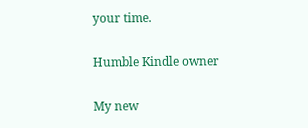your time.

Humble Kindle owner

My new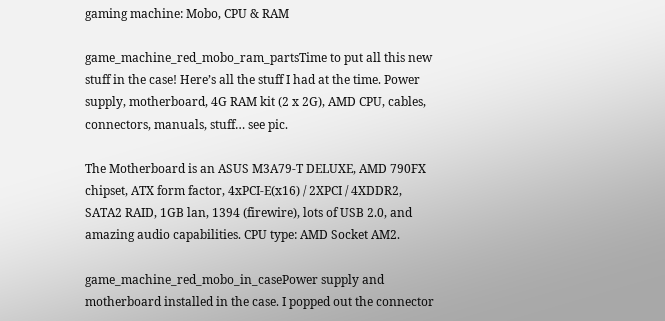gaming machine: Mobo, CPU & RAM

game_machine_red_mobo_ram_partsTime to put all this new stuff in the case! Here’s all the stuff I had at the time. Power supply, motherboard, 4G RAM kit (2 x 2G), AMD CPU, cables, connectors, manuals, stuff… see pic.

The Motherboard is an ASUS M3A79-T DELUXE, AMD 790FX chipset, ATX form factor, 4xPCI-E(x16) / 2XPCI / 4XDDR2, SATA2 RAID, 1GB lan, 1394 (firewire), lots of USB 2.0, and amazing audio capabilities. CPU type: AMD Socket AM2.

game_machine_red_mobo_in_casePower supply and motherboard installed in the case. I popped out the connector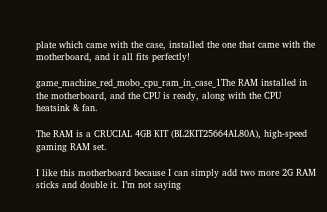plate which came with the case, installed the one that came with the motherboard, and it all fits perfectly!

game_machine_red_mobo_cpu_ram_in_case_1The RAM installed in the motherboard, and the CPU is ready, along with the CPU heatsink & fan.

The RAM is a CRUCIAL 4GB KIT (BL2KIT25664AL80A), high-speed gaming RAM set.

I like this motherboard because I can simply add two more 2G RAM sticks and double it. I’m not saying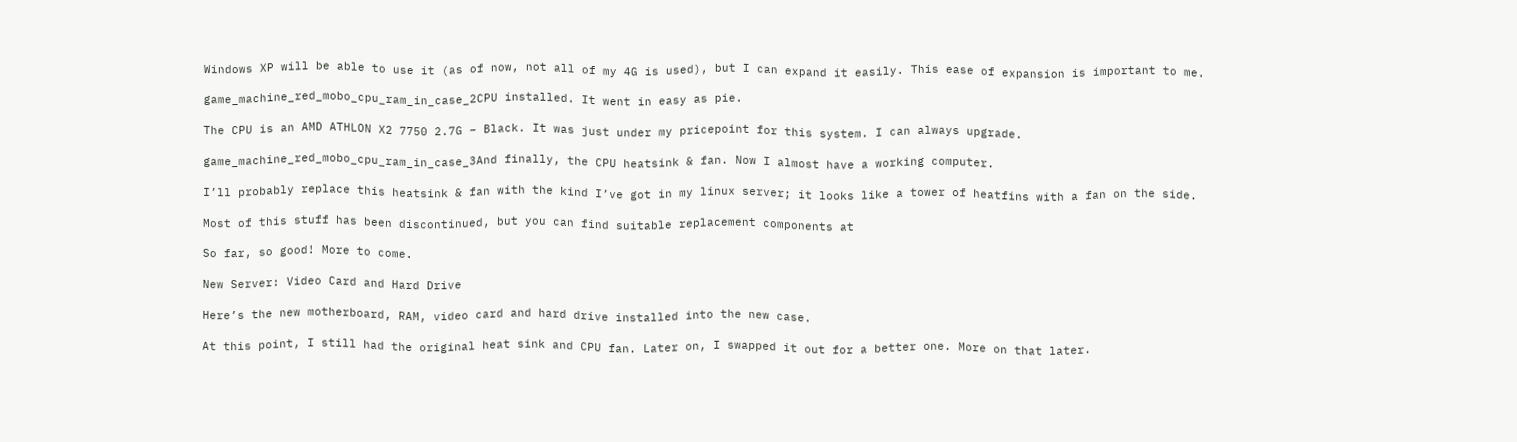Windows XP will be able to use it (as of now, not all of my 4G is used), but I can expand it easily. This ease of expansion is important to me.

game_machine_red_mobo_cpu_ram_in_case_2CPU installed. It went in easy as pie.

The CPU is an AMD ATHLON X2 7750 2.7G – Black. It was just under my pricepoint for this system. I can always upgrade.

game_machine_red_mobo_cpu_ram_in_case_3And finally, the CPU heatsink & fan. Now I almost have a working computer.

I’ll probably replace this heatsink & fan with the kind I’ve got in my linux server; it looks like a tower of heatfins with a fan on the side.

Most of this stuff has been discontinued, but you can find suitable replacement components at

So far, so good! More to come.

New Server: Video Card and Hard Drive

Here’s the new motherboard, RAM, video card and hard drive installed into the new case.

At this point, I still had the original heat sink and CPU fan. Later on, I swapped it out for a better one. More on that later.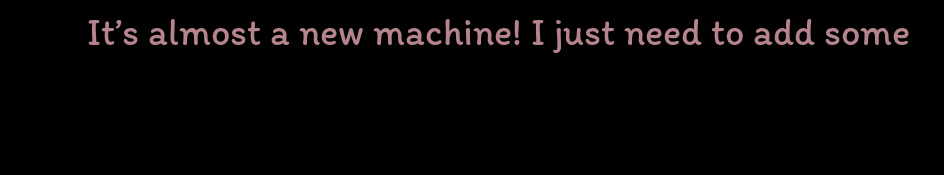It’s almost a new machine! I just need to add some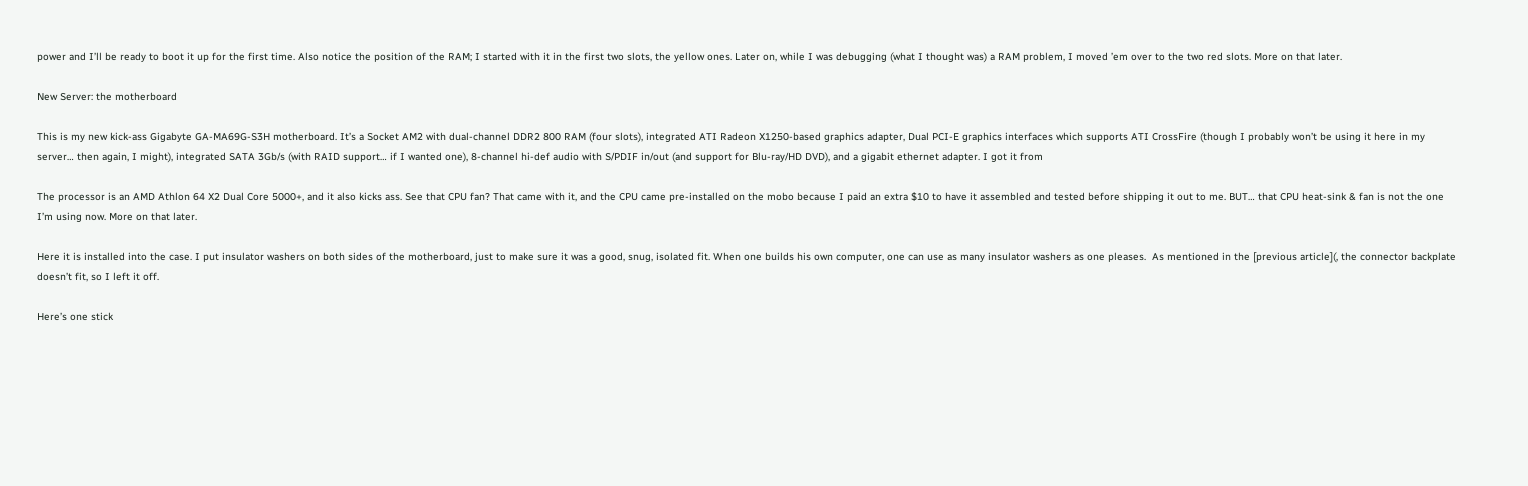power and I’ll be ready to boot it up for the first time. Also notice the position of the RAM; I started with it in the first two slots, the yellow ones. Later on, while I was debugging (what I thought was) a RAM problem, I moved ’em over to the two red slots. More on that later.

New Server: the motherboard

This is my new kick-ass Gigabyte GA-MA69G-S3H motherboard. It’s a Socket AM2 with dual-channel DDR2 800 RAM (four slots), integrated ATI Radeon X1250-based graphics adapter, Dual PCI-E graphics interfaces which supports ATI CrossFire (though I probably won’t be using it here in my server… then again, I might), integrated SATA 3Gb/s (with RAID support… if I wanted one), 8-channel hi-def audio with S/PDIF in/out (and support for Blu-ray/HD DVD), and a gigabit ethernet adapter. I got it from

The processor is an AMD Athlon 64 X2 Dual Core 5000+, and it also kicks ass. See that CPU fan? That came with it, and the CPU came pre-installed on the mobo because I paid an extra $10 to have it assembled and tested before shipping it out to me. BUT… that CPU heat-sink & fan is not the one I’m using now. More on that later.

Here it is installed into the case. I put insulator washers on both sides of the motherboard, just to make sure it was a good, snug, isolated fit. When one builds his own computer, one can use as many insulator washers as one pleases.  As mentioned in the [previous article](, the connector backplate doesn’t fit, so I left it off.

Here’s one stick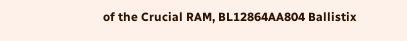of the Crucial RAM, BL12864AA804 Ballistix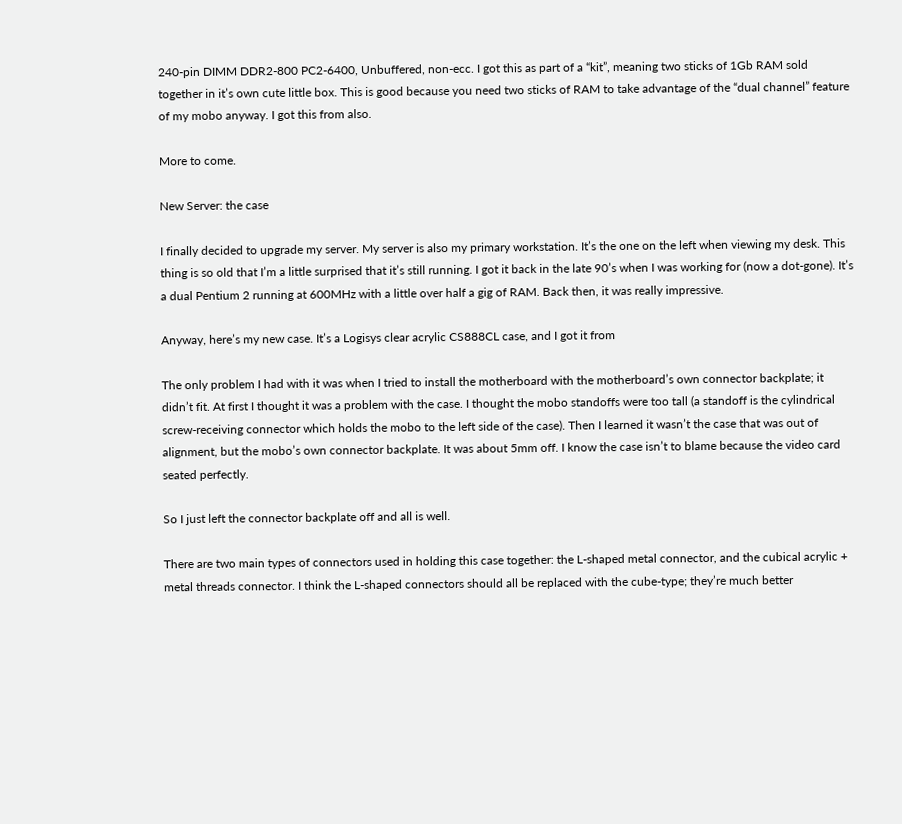240-pin DIMM DDR2-800 PC2-6400, Unbuffered, non-ecc. I got this as part of a “kit”, meaning two sticks of 1Gb RAM sold together in it’s own cute little box. This is good because you need two sticks of RAM to take advantage of the “dual channel” feature of my mobo anyway. I got this from also.

More to come.

New Server: the case

I finally decided to upgrade my server. My server is also my primary workstation. It’s the one on the left when viewing my desk. This thing is so old that I’m a little surprised that it’s still running. I got it back in the late 90’s when I was working for (now a dot-gone). It’s a dual Pentium 2 running at 600MHz with a little over half a gig of RAM. Back then, it was really impressive.

Anyway, here’s my new case. It’s a Logisys clear acrylic CS888CL case, and I got it from

The only problem I had with it was when I tried to install the motherboard with the motherboard’s own connector backplate; it didn’t fit. At first I thought it was a problem with the case. I thought the mobo standoffs were too tall (a standoff is the cylindrical screw-receiving connector which holds the mobo to the left side of the case). Then I learned it wasn’t the case that was out of alignment, but the mobo’s own connector backplate. It was about 5mm off. I know the case isn’t to blame because the video card seated perfectly.

So I just left the connector backplate off and all is well.

There are two main types of connectors used in holding this case together: the L-shaped metal connector, and the cubical acrylic + metal threads connector. I think the L-shaped connectors should all be replaced with the cube-type; they’re much better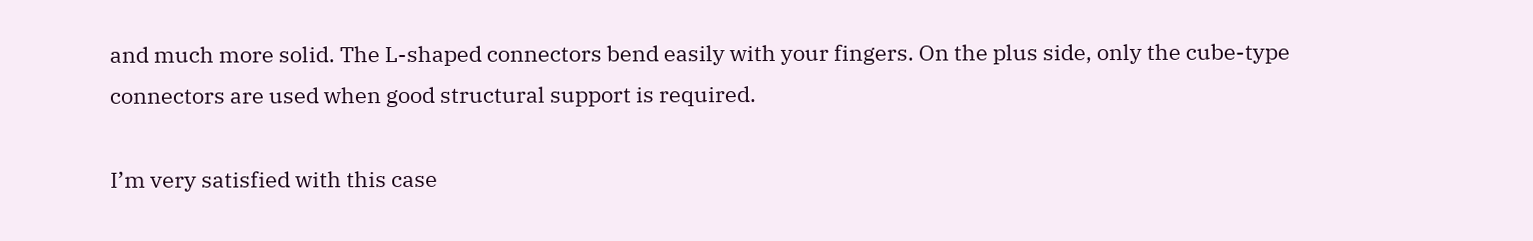and much more solid. The L-shaped connectors bend easily with your fingers. On the plus side, only the cube-type connectors are used when good structural support is required.

I’m very satisfied with this case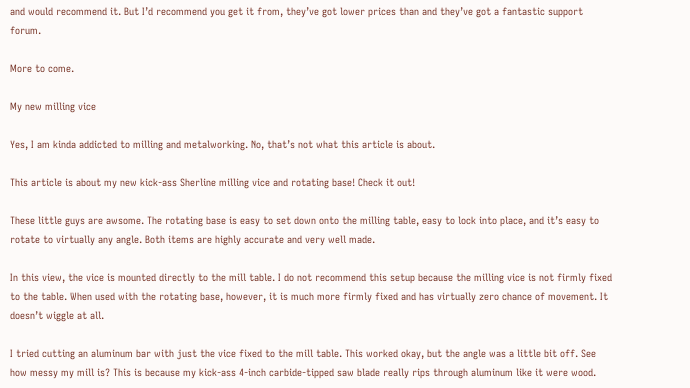and would recommend it. But I’d recommend you get it from, they’ve got lower prices than and they’ve got a fantastic support forum.

More to come.

My new milling vice

Yes, I am kinda addicted to milling and metalworking. No, that’s not what this article is about.

This article is about my new kick-ass Sherline milling vice and rotating base! Check it out!

These little guys are awsome. The rotating base is easy to set down onto the milling table, easy to lock into place, and it’s easy to rotate to virtually any angle. Both items are highly accurate and very well made.

In this view, the vice is mounted directly to the mill table. I do not recommend this setup because the milling vice is not firmly fixed to the table. When used with the rotating base, however, it is much more firmly fixed and has virtually zero chance of movement. It doesn’t wiggle at all.

I tried cutting an aluminum bar with just the vice fixed to the mill table. This worked okay, but the angle was a little bit off. See how messy my mill is? This is because my kick-ass 4-inch carbide-tipped saw blade really rips through aluminum like it were wood.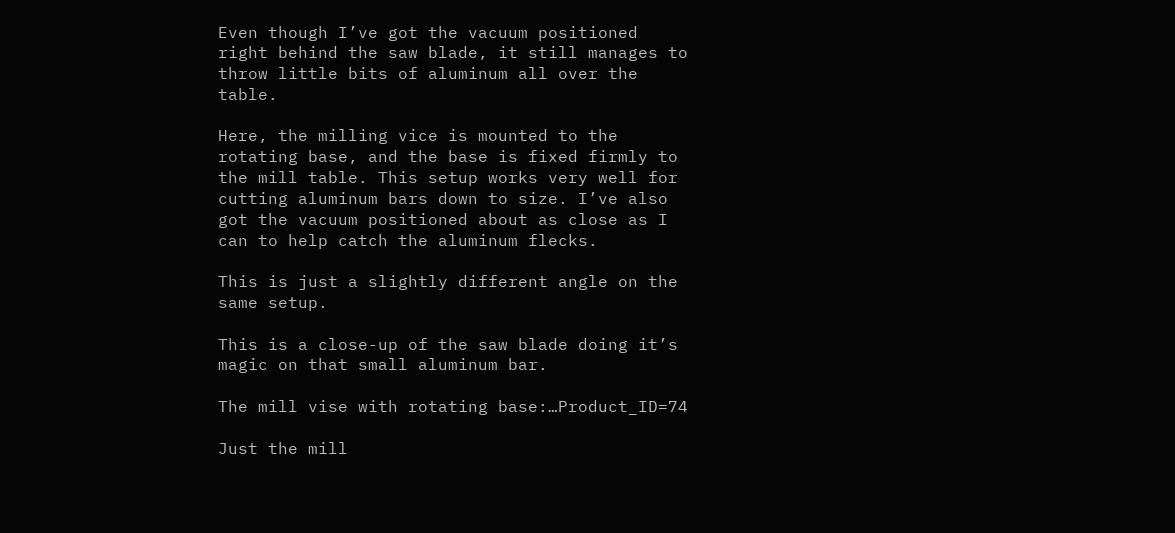Even though I’ve got the vacuum positioned right behind the saw blade, it still manages to throw little bits of aluminum all over the table.

Here, the milling vice is mounted to the rotating base, and the base is fixed firmly to the mill table. This setup works very well for cutting aluminum bars down to size. I’ve also got the vacuum positioned about as close as I can to help catch the aluminum flecks.

This is just a slightly different angle on the same setup.

This is a close-up of the saw blade doing it’s magic on that small aluminum bar.

The mill vise with rotating base:…Product_ID=74

Just the mill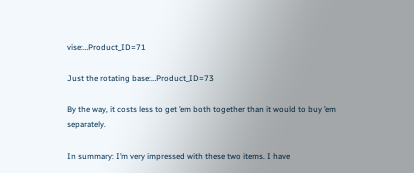vise:…Product_ID=71

Just the rotating base:…Product_ID=73

By the way, it costs less to get ’em both together than it would to buy ’em separately.

In summary: I’m very impressed with these two items. I have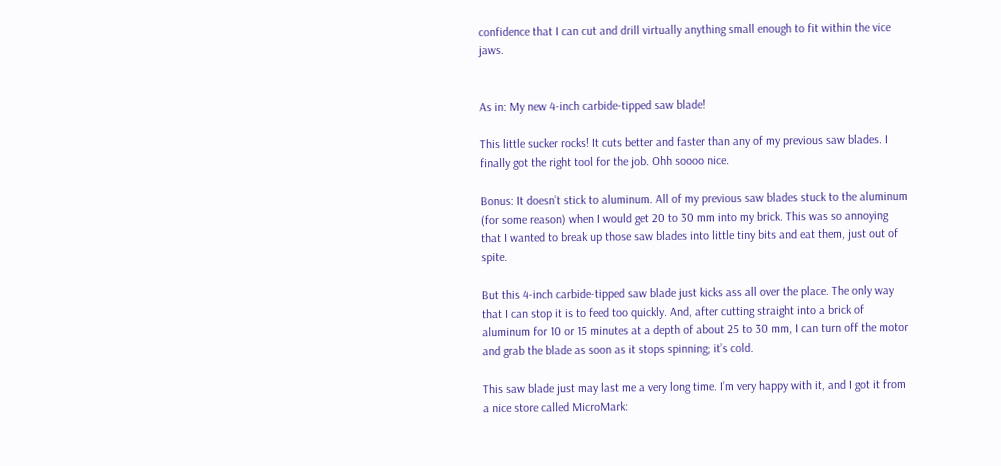confidence that I can cut and drill virtually anything small enough to fit within the vice jaws.


As in: My new 4-inch carbide-tipped saw blade!

This little sucker rocks! It cuts better and faster than any of my previous saw blades. I finally got the right tool for the job. Ohh soooo nice.

Bonus: It doesn’t stick to aluminum. All of my previous saw blades stuck to the aluminum (for some reason) when I would get 20 to 30 mm into my brick. This was so annoying that I wanted to break up those saw blades into little tiny bits and eat them, just out of spite.

But this 4-inch carbide-tipped saw blade just kicks ass all over the place. The only way that I can stop it is to feed too quickly. And, after cutting straight into a brick of aluminum for 10 or 15 minutes at a depth of about 25 to 30 mm, I can turn off the motor and grab the blade as soon as it stops spinning; it’s cold.

This saw blade just may last me a very long time. I’m very happy with it, and I got it from a nice store called MicroMark: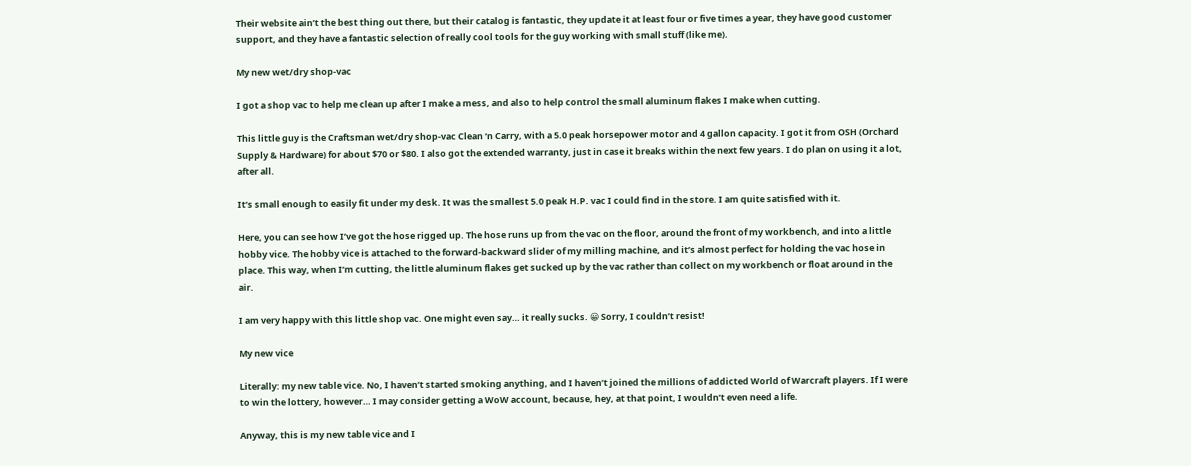Their website ain’t the best thing out there, but their catalog is fantastic, they update it at least four or five times a year, they have good customer support, and they have a fantastic selection of really cool tools for the guy working with small stuff (like me).

My new wet/dry shop-vac

I got a shop vac to help me clean up after I make a mess, and also to help control the small aluminum flakes I make when cutting.

This little guy is the Craftsman wet/dry shop-vac Clean ‘n Carry, with a 5.0 peak horsepower motor and 4 gallon capacity. I got it from OSH (Orchard Supply & Hardware) for about $70 or $80. I also got the extended warranty, just in case it breaks within the next few years. I do plan on using it a lot, after all.

It’s small enough to easily fit under my desk. It was the smallest 5.0 peak H.P. vac I could find in the store. I am quite satisfied with it.

Here, you can see how I’ve got the hose rigged up. The hose runs up from the vac on the floor, around the front of my workbench, and into a little hobby vice. The hobby vice is attached to the forward-backward slider of my milling machine, and it’s almost perfect for holding the vac hose in place. This way, when I’m cutting, the little aluminum flakes get sucked up by the vac rather than collect on my workbench or float around in the air.

I am very happy with this little shop vac. One might even say… it really sucks. 😀 Sorry, I couldn’t resist!

My new vice

Literally: my new table vice. No, I haven’t started smoking anything, and I haven’t joined the millions of addicted World of Warcraft players. If I were to win the lottery, however… I may consider getting a WoW account, because, hey, at that point, I wouldn’t even need a life.

Anyway, this is my new table vice and I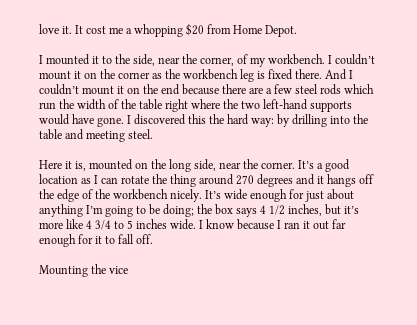love it. It cost me a whopping $20 from Home Depot.

I mounted it to the side, near the corner, of my workbench. I couldn’t mount it on the corner as the workbench leg is fixed there. And I couldn’t mount it on the end because there are a few steel rods which run the width of the table right where the two left-hand supports would have gone. I discovered this the hard way: by drilling into the table and meeting steel.

Here it is, mounted on the long side, near the corner. It’s a good location as I can rotate the thing around 270 degrees and it hangs off the edge of the workbench nicely. It’s wide enough for just about anything I’m going to be doing; the box says 4 1/2 inches, but it’s more like 4 3/4 to 5 inches wide. I know because I ran it out far enough for it to fall off.

Mounting the vice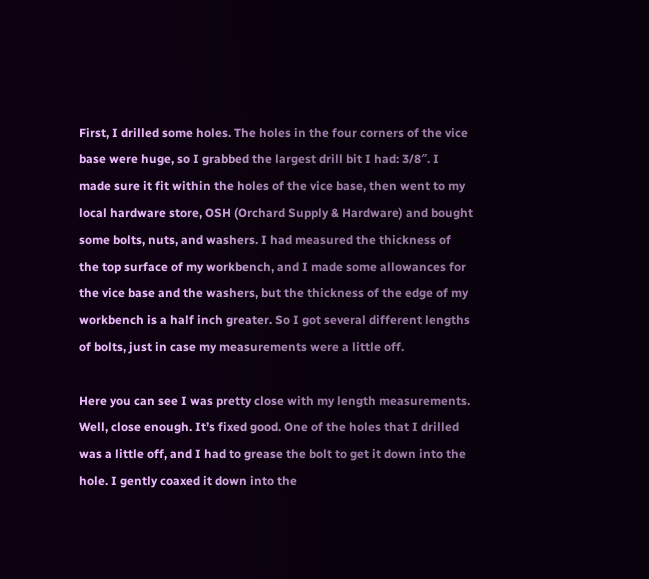First, I drilled some holes. The holes in the four corners of the vice base were huge, so I grabbed the largest drill bit I had: 3/8″. I made sure it fit within the holes of the vice base, then went to my local hardware store, OSH (Orchard Supply & Hardware) and bought some bolts, nuts, and washers. I had measured the thickness of the top surface of my workbench, and I made some allowances for the vice base and the washers, but the thickness of the edge of my workbench is a half inch greater. So I got several different lengths of bolts, just in case my measurements were a little off.

Here you can see I was pretty close with my length measurements. Well, close enough. It’s fixed good. One of the holes that I drilled was a little off, and I had to grease the bolt to get it down into the hole. I gently coaxed it down into the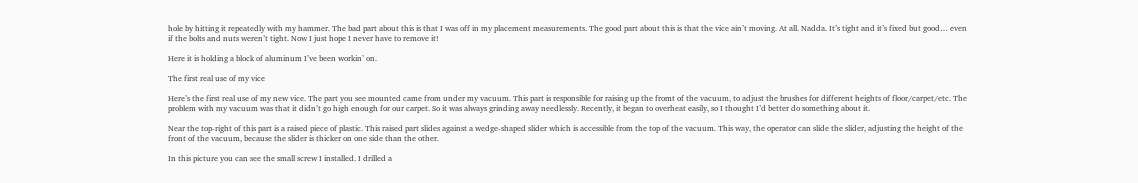hole by hitting it repeatedly with my hammer. The bad part about this is that I was off in my placement measurements. The good part about this is that the vice ain’t moving. At all. Nadda. It’s tight and it’s fixed but good… even if the bolts and nuts weren’t tight. Now I just hope I never have to remove it!

Here it is holding a block of aluminum I’ve been workin’ on.

The first real use of my vice

Here’s the first real use of my new vice. The part you see mounted came from under my vacuum. This part is responsible for raising up the fromt of the vacuum, to adjust the brushes for different heights of floor/carpet/etc. The problem with my vacuum was that it didn’t go high enough for our carpet. So it was always grinding away needlessly. Recently, it began to overheat easily, so I thought I’d better do something about it.

Near the top-right of this part is a raised piece of plastic. This raised part slides against a wedge-shaped slider which is accessible from the top of the vacuum. This way, the operator can slide the slider, adjusting the height of the front of the vacuum, because the slider is thicker on one side than the other.

In this picture you can see the small screw I installed. I drilled a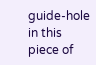guide-hole in this piece of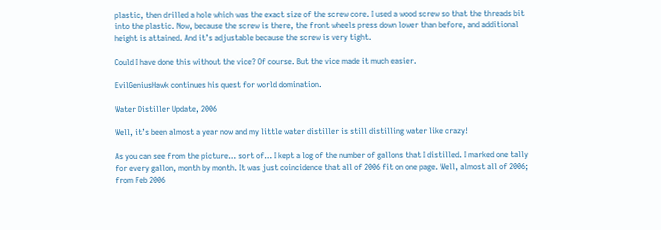plastic, then drilled a hole which was the exact size of the screw core. I used a wood screw so that the threads bit into the plastic. Now, because the screw is there, the front wheels press down lower than before, and additional height is attained. And it’s adjustable because the screw is very tight.

Could I have done this without the vice? Of course. But the vice made it much easier.

EvilGeniusHawk continues his quest for world domination.

Water Distiller Update, 2006

Well, it’s been almost a year now and my little water distiller is still distilling water like crazy!

As you can see from the picture… sort of… I kept a log of the number of gallons that I distilled. I marked one tally for every gallon, month by month. It was just coincidence that all of 2006 fit on one page. Well, almost all of 2006; from Feb 2006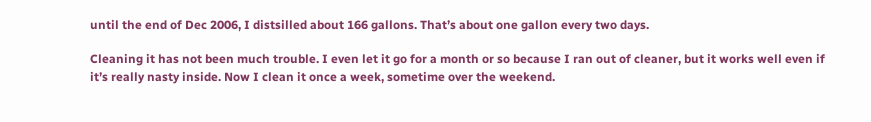until the end of Dec 2006, I distsilled about 166 gallons. That’s about one gallon every two days.

Cleaning it has not been much trouble. I even let it go for a month or so because I ran out of cleaner, but it works well even if it’s really nasty inside. Now I clean it once a week, sometime over the weekend.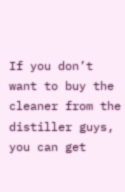If you don’t want to buy the cleaner from the distiller guys, you can get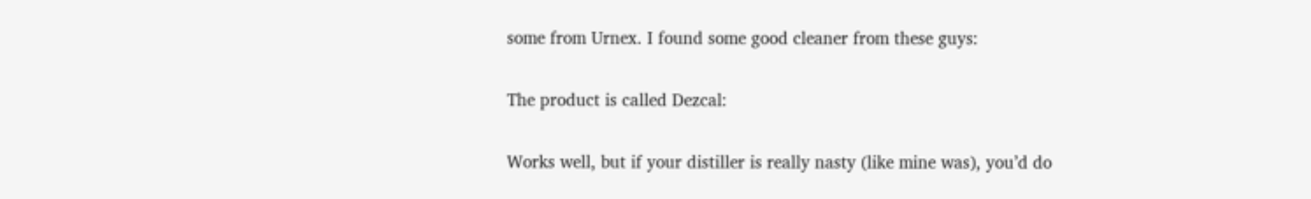some from Urnex. I found some good cleaner from these guys:


The product is called Dezcal:


Works well, but if your distiller is really nasty (like mine was), you’d do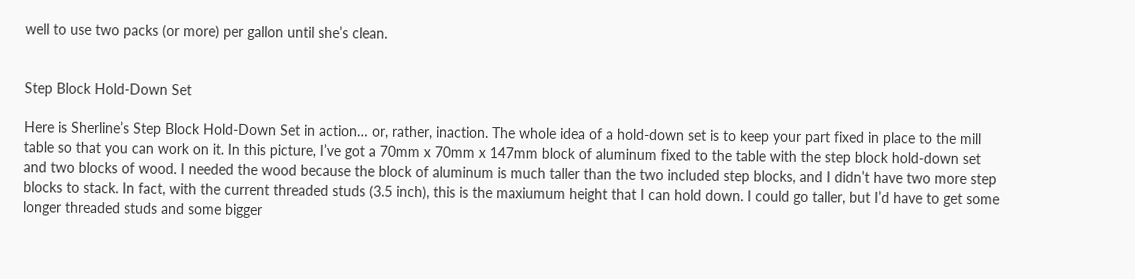well to use two packs (or more) per gallon until she’s clean.


Step Block Hold-Down Set

Here is Sherline’s Step Block Hold-Down Set in action… or, rather, inaction. The whole idea of a hold-down set is to keep your part fixed in place to the mill table so that you can work on it. In this picture, I’ve got a 70mm x 70mm x 147mm block of aluminum fixed to the table with the step block hold-down set and two blocks of wood. I needed the wood because the block of aluminum is much taller than the two included step blocks, and I didn’t have two more step blocks to stack. In fact, with the current threaded studs (3.5 inch), this is the maxiumum height that I can hold down. I could go taller, but I’d have to get some longer threaded studs and some bigger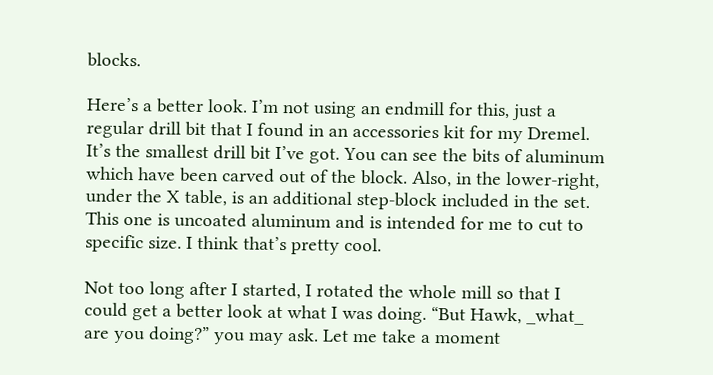blocks.

Here’s a better look. I’m not using an endmill for this, just a regular drill bit that I found in an accessories kit for my Dremel. It’s the smallest drill bit I’ve got. You can see the bits of aluminum which have been carved out of the block. Also, in the lower-right, under the X table, is an additional step-block included in the set. This one is uncoated aluminum and is intended for me to cut to specific size. I think that’s pretty cool.

Not too long after I started, I rotated the whole mill so that I could get a better look at what I was doing. “But Hawk, _what_ are you doing?” you may ask. Let me take a moment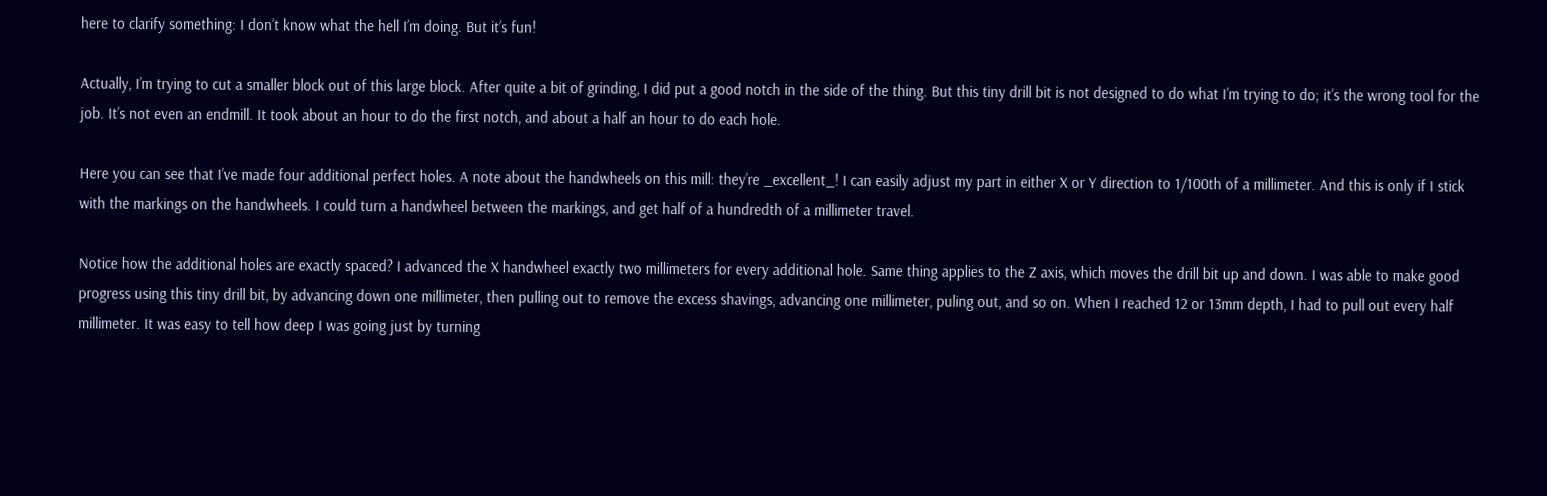here to clarify something: I don’t know what the hell I’m doing. But it’s fun!

Actually, I’m trying to cut a smaller block out of this large block. After quite a bit of grinding, I did put a good notch in the side of the thing. But this tiny drill bit is not designed to do what I’m trying to do; it’s the wrong tool for the job. It’s not even an endmill. It took about an hour to do the first notch, and about a half an hour to do each hole.

Here you can see that I’ve made four additional perfect holes. A note about the handwheels on this mill: they’re _excellent_! I can easily adjust my part in either X or Y direction to 1/100th of a millimeter. And this is only if I stick with the markings on the handwheels. I could turn a handwheel between the markings, and get half of a hundredth of a millimeter travel.

Notice how the additional holes are exactly spaced? I advanced the X handwheel exactly two millimeters for every additional hole. Same thing applies to the Z axis, which moves the drill bit up and down. I was able to make good progress using this tiny drill bit, by advancing down one millimeter, then pulling out to remove the excess shavings, advancing one millimeter, puling out, and so on. When I reached 12 or 13mm depth, I had to pull out every half millimeter. It was easy to tell how deep I was going just by turning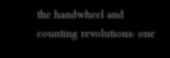the handwheel and counting revolutions: one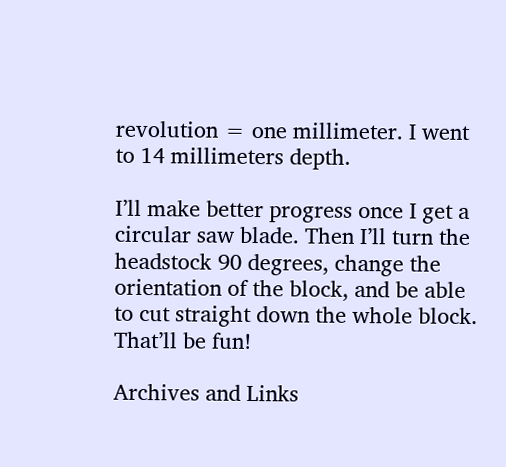revolution = one millimeter. I went to 14 millimeters depth.

I’ll make better progress once I get a circular saw blade. Then I’ll turn the headstock 90 degrees, change the orientation of the block, and be able to cut straight down the whole block. That’ll be fun!

Archives and Links